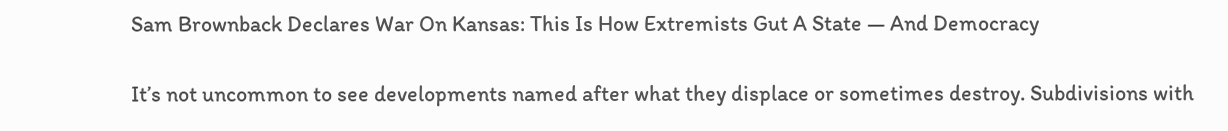Sam Brownback Declares War On Kansas: This Is How Extremists Gut A State — And Democracy

It’s not uncommon to see developments named after what they displace or sometimes destroy. Subdivisions with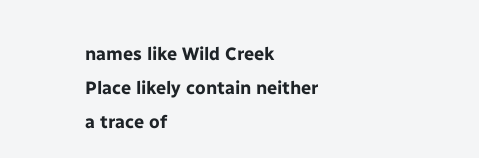names like Wild Creek Place likely contain neither a trace of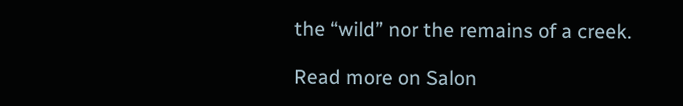the “wild” nor the remains of a creek.

Read more on Salon